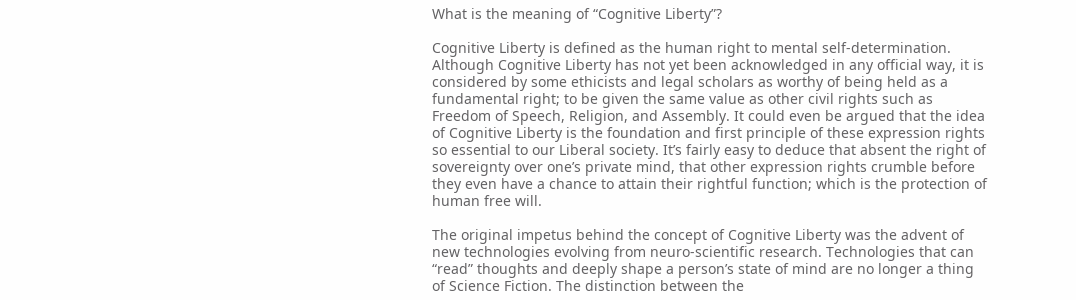What is the meaning of “Cognitive Liberty”?

Cognitive Liberty is defined as the human right to mental self-determination. Although Cognitive Liberty has not yet been acknowledged in any official way, it is considered by some ethicists and legal scholars as worthy of being held as a fundamental right; to be given the same value as other civil rights such as Freedom of Speech, Religion, and Assembly. It could even be argued that the idea of Cognitive Liberty is the foundation and first principle of these expression rights so essential to our Liberal society. It’s fairly easy to deduce that absent the right of sovereignty over one’s private mind, that other expression rights crumble before they even have a chance to attain their rightful function; which is the protection of human free will.

The original impetus behind the concept of Cognitive Liberty was the advent of new technologies evolving from neuro-scientific research. Technologies that can “read” thoughts and deeply shape a person’s state of mind are no longer a thing of Science Fiction. The distinction between the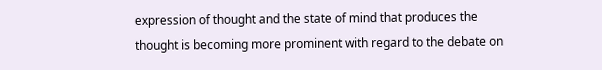expression of thought and the state of mind that produces the thought is becoming more prominent with regard to the debate on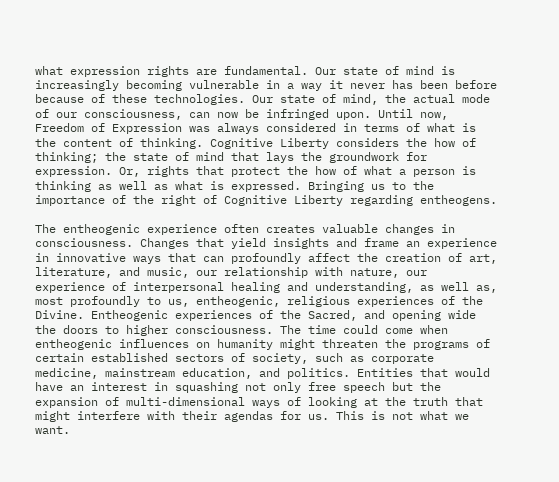what expression rights are fundamental. Our state of mind is increasingly becoming vulnerable in a way it never has been before because of these technologies. Our state of mind, the actual mode of our consciousness, can now be infringed upon. Until now, Freedom of Expression was always considered in terms of what is the content of thinking. Cognitive Liberty considers the how of thinking; the state of mind that lays the groundwork for expression. Or, rights that protect the how of what a person is thinking as well as what is expressed. Bringing us to the importance of the right of Cognitive Liberty regarding entheogens.

The entheogenic experience often creates valuable changes in consciousness. Changes that yield insights and frame an experience in innovative ways that can profoundly affect the creation of art, literature, and music, our relationship with nature, our experience of interpersonal healing and understanding, as well as, most profoundly to us, entheogenic, religious experiences of the Divine. Entheogenic experiences of the Sacred, and opening wide the doors to higher consciousness. The time could come when entheogenic influences on humanity might threaten the programs of certain established sectors of society, such as corporate medicine, mainstream education, and politics. Entities that would have an interest in squashing not only free speech but the expansion of multi-dimensional ways of looking at the truth that might interfere with their agendas for us. This is not what we want.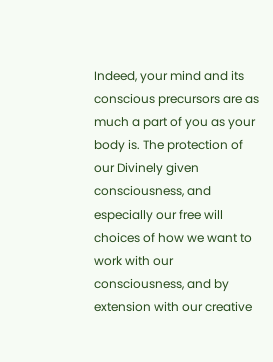Indeed, your mind and its conscious precursors are as much a part of you as your body is. The protection of our Divinely given consciousness, and especially our free will choices of how we want to work with our consciousness, and by extension with our creative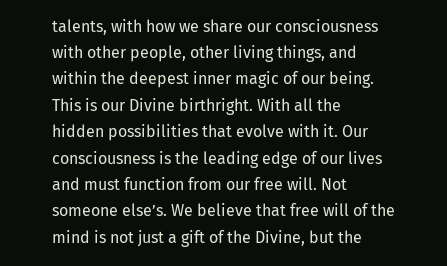talents, with how we share our consciousness with other people, other living things, and within the deepest inner magic of our being. This is our Divine birthright. With all the hidden possibilities that evolve with it. Our consciousness is the leading edge of our lives and must function from our free will. Not someone else’s. We believe that free will of the mind is not just a gift of the Divine, but the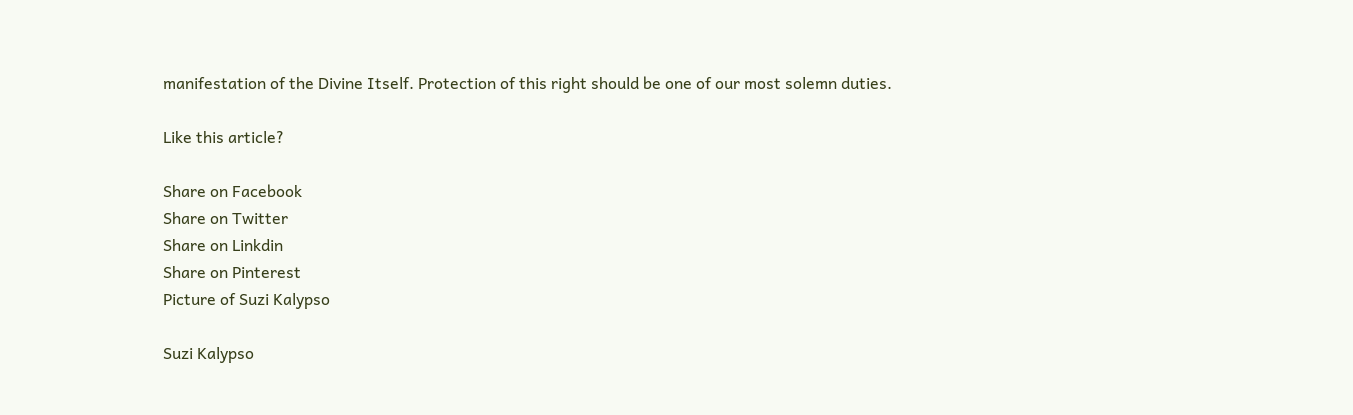manifestation of the Divine Itself. Protection of this right should be one of our most solemn duties.

Like this article?

Share on Facebook
Share on Twitter
Share on Linkdin
Share on Pinterest
Picture of Suzi Kalypso

Suzi Kalypso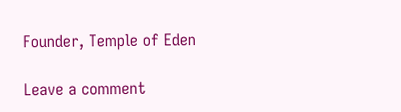Founder, Temple of Eden

Leave a comment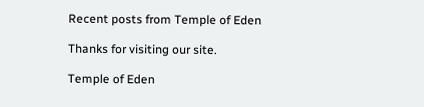Recent posts from Temple of Eden

Thanks for visiting our site.

Temple of Eden